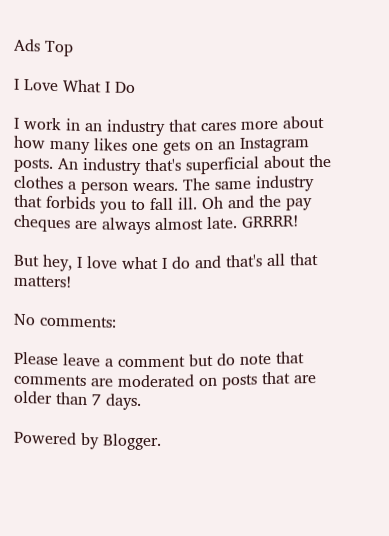Ads Top

I Love What I Do

I work in an industry that cares more about how many likes one gets on an Instagram posts. An industry that's superficial about the clothes a person wears. The same industry that forbids you to fall ill. Oh and the pay cheques are always almost late. GRRRR!

But hey, I love what I do and that's all that matters!

No comments:

Please leave a comment but do note that comments are moderated on posts that are older than 7 days.

Powered by Blogger.